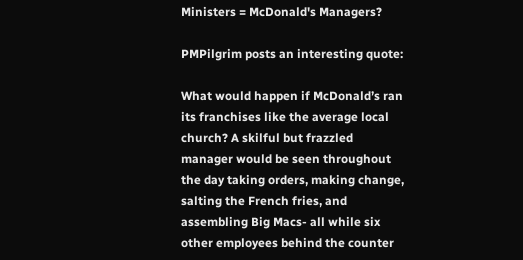Ministers = McDonald's Managers?

PMPilgrim posts an interesting quote:

What would happen if McDonald’s ran its franchises like the average local church? A skilful but frazzled manager would be seen throughout the day taking orders, making change, salting the French fries, and assembling Big Macs- all while six other employees behind the counter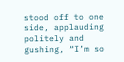stood off to one side, applauding politely and gushing, “I’m so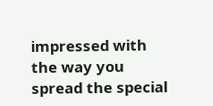impressed with the way you spread the special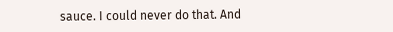sauce. I could never do that. And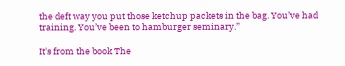the deft way you put those ketchup packets in the bag. You’ve had training. You’ve been to hamburger seminary.”

It's from the book The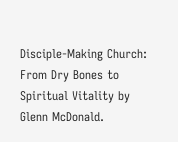Disciple-Making Church: From Dry Bones to Spiritual Vitality by Glenn McDonald.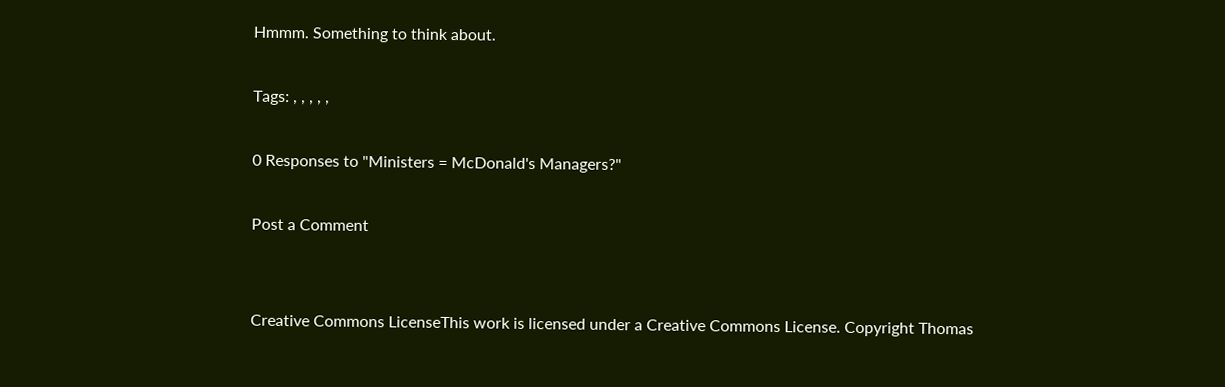Hmmm. Something to think about.

Tags: , , , , ,

0 Responses to "Ministers = McDonald's Managers?"

Post a Comment


Creative Commons LicenseThis work is licensed under a Creative Commons License. Copyright Thomas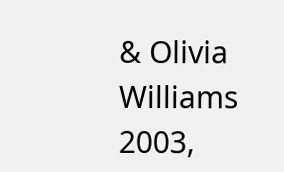& Olivia Williams 2003,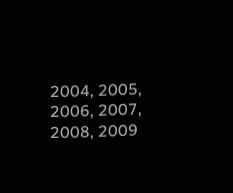2004, 2005, 2006, 2007, 2008, 2009